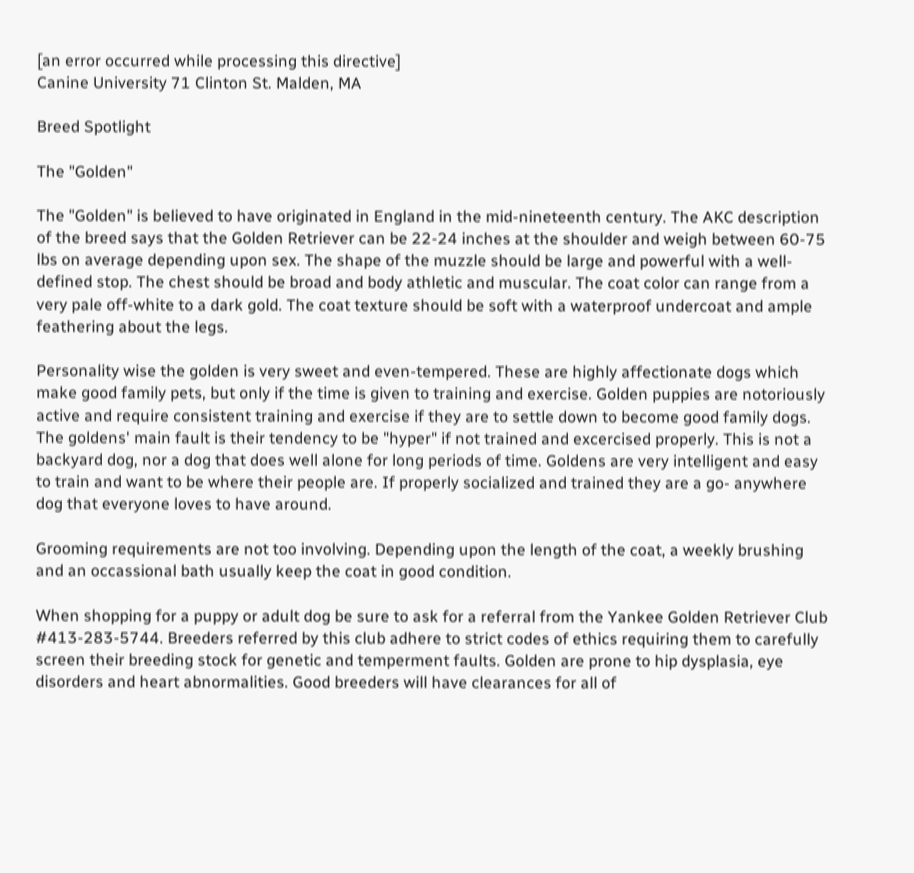[an error occurred while processing this directive]
Canine University 71 Clinton St. Malden, MA

Breed Spotlight

The "Golden"

The "Golden" is believed to have originated in England in the mid-nineteenth century. The AKC description of the breed says that the Golden Retriever can be 22-24 inches at the shoulder and weigh between 60-75 lbs on average depending upon sex. The shape of the muzzle should be large and powerful with a well-defined stop. The chest should be broad and body athletic and muscular. The coat color can range from a very pale off-white to a dark gold. The coat texture should be soft with a waterproof undercoat and ample feathering about the legs.

Personality wise the golden is very sweet and even-tempered. These are highly affectionate dogs which make good family pets, but only if the time is given to training and exercise. Golden puppies are notoriously active and require consistent training and exercise if they are to settle down to become good family dogs. The goldens' main fault is their tendency to be "hyper" if not trained and excercised properly. This is not a backyard dog, nor a dog that does well alone for long periods of time. Goldens are very intelligent and easy to train and want to be where their people are. If properly socialized and trained they are a go- anywhere dog that everyone loves to have around.

Grooming requirements are not too involving. Depending upon the length of the coat, a weekly brushing and an occassional bath usually keep the coat in good condition.

When shopping for a puppy or adult dog be sure to ask for a referral from the Yankee Golden Retriever Club #413-283-5744. Breeders referred by this club adhere to strict codes of ethics requiring them to carefully screen their breeding stock for genetic and temperment faults. Golden are prone to hip dysplasia, eye disorders and heart abnormalities. Good breeders will have clearances for all of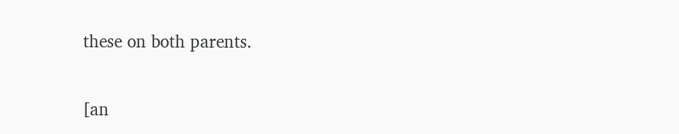these on both parents.

[an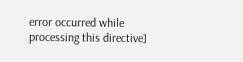error occurred while processing this directive]